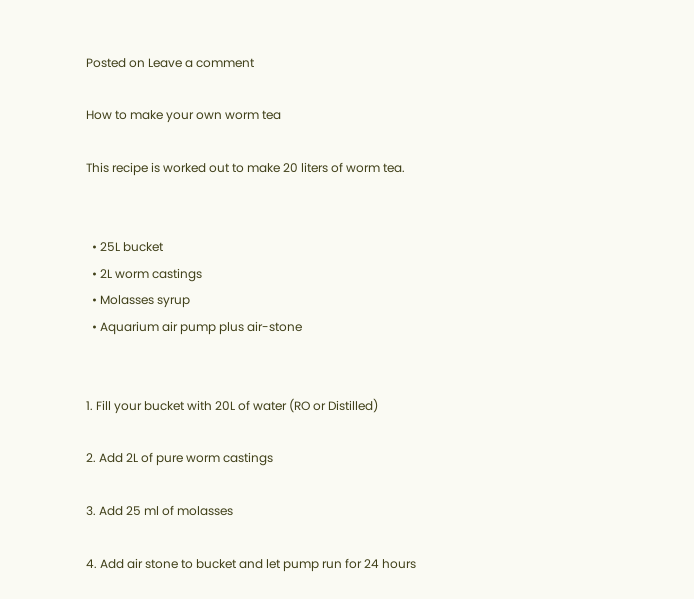Posted on Leave a comment

How to make your own worm tea

This recipe is worked out to make 20 liters of worm tea.


  • 25L bucket
  • 2L worm castings
  • Molasses syrup
  • Aquarium air pump plus air-stone


1. Fill your bucket with 20L of water (RO or Distilled)

2. Add 2L of pure worm castings

3. Add 25 ml of molasses

4. Add air stone to bucket and let pump run for 24 hours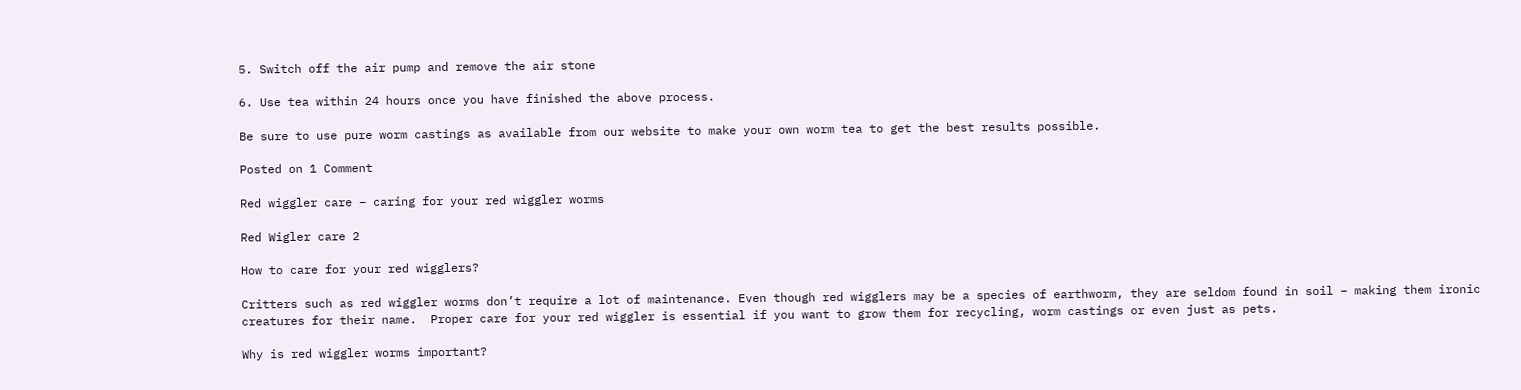5. Switch off the air pump and remove the air stone

6. Use tea within 24 hours once you have finished the above process.

Be sure to use pure worm castings as available from our website to make your own worm tea to get the best results possible.

Posted on 1 Comment

Red wiggler care – caring for your red wiggler worms

Red Wigler care 2

How to care for your red wigglers?

Critters such as red wiggler worms don’t require a lot of maintenance. Even though red wigglers may be a species of earthworm, they are seldom found in soil – making them ironic creatures for their name.  Proper care for your red wiggler is essential if you want to grow them for recycling, worm castings or even just as pets.

Why is red wiggler worms important?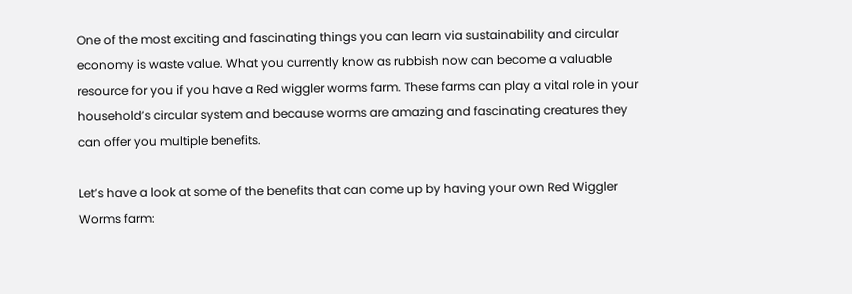One of the most exciting and fascinating things you can learn via sustainability and circular economy is waste value. What you currently know as rubbish now can become a valuable resource for you if you have a Red wiggler worms farm. These farms can play a vital role in your household’s circular system and because worms are amazing and fascinating creatures they can offer you multiple benefits.

Let’s have a look at some of the benefits that can come up by having your own Red Wiggler Worms farm: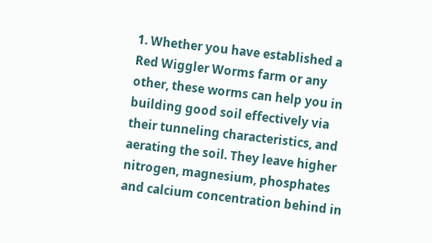1. Whether you have established a Red Wiggler Worms farm or any other, these worms can help you in building good soil effectively via their tunneling characteristics, and aerating the soil. They leave higher nitrogen, magnesium, phosphates and calcium concentration behind in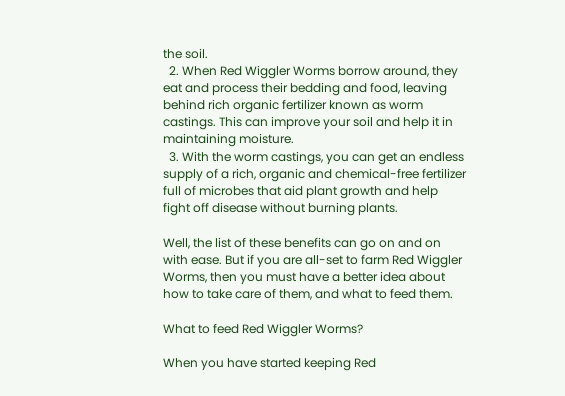the soil.
  2. When Red Wiggler Worms borrow around, they eat and process their bedding and food, leaving behind rich organic fertilizer known as worm castings. This can improve your soil and help it in maintaining moisture.
  3. With the worm castings, you can get an endless supply of a rich, organic and chemical-free fertilizer full of microbes that aid plant growth and help fight off disease without burning plants.

Well, the list of these benefits can go on and on with ease. But if you are all-set to farm Red Wiggler Worms, then you must have a better idea about how to take care of them, and what to feed them.

What to feed Red Wiggler Worms?

When you have started keeping Red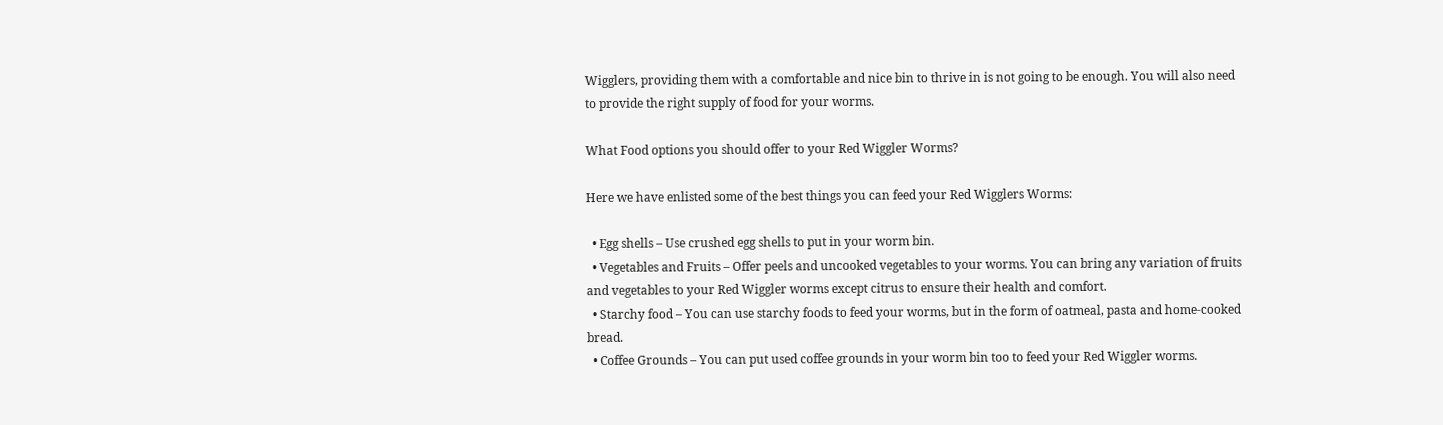Wigglers, providing them with a comfortable and nice bin to thrive in is not going to be enough. You will also need to provide the right supply of food for your worms.

What Food options you should offer to your Red Wiggler Worms?

Here we have enlisted some of the best things you can feed your Red Wigglers Worms:

  • Egg shells – Use crushed egg shells to put in your worm bin.
  • Vegetables and Fruits – Offer peels and uncooked vegetables to your worms. You can bring any variation of fruits and vegetables to your Red Wiggler worms except citrus to ensure their health and comfort.
  • Starchy food – You can use starchy foods to feed your worms, but in the form of oatmeal, pasta and home-cooked bread.
  • Coffee Grounds – You can put used coffee grounds in your worm bin too to feed your Red Wiggler worms.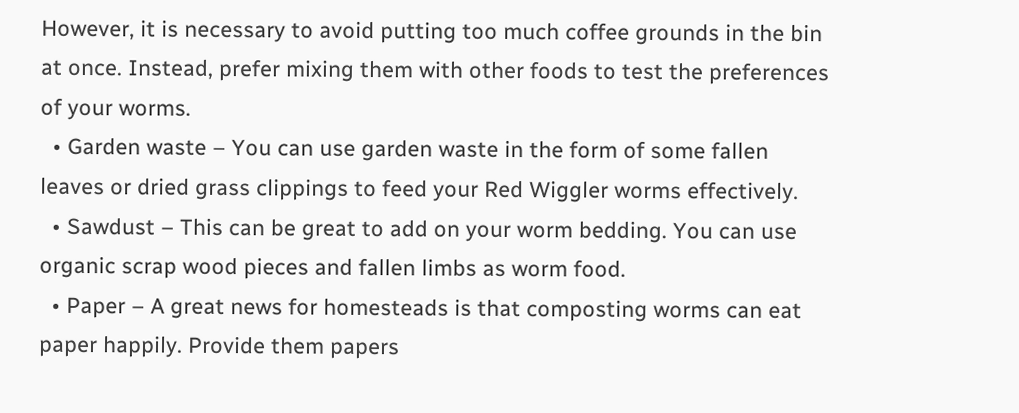However, it is necessary to avoid putting too much coffee grounds in the bin at once. Instead, prefer mixing them with other foods to test the preferences of your worms.
  • Garden waste – You can use garden waste in the form of some fallen leaves or dried grass clippings to feed your Red Wiggler worms effectively.
  • Sawdust – This can be great to add on your worm bedding. You can use organic scrap wood pieces and fallen limbs as worm food.
  • Paper – A great news for homesteads is that composting worms can eat paper happily. Provide them papers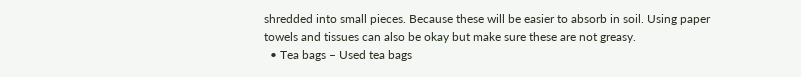shredded into small pieces. Because these will be easier to absorb in soil. Using paper towels and tissues can also be okay but make sure these are not greasy.
  • Tea bags – Used tea bags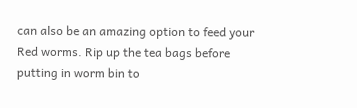can also be an amazing option to feed your Red worms. Rip up the tea bags before putting in worm bin to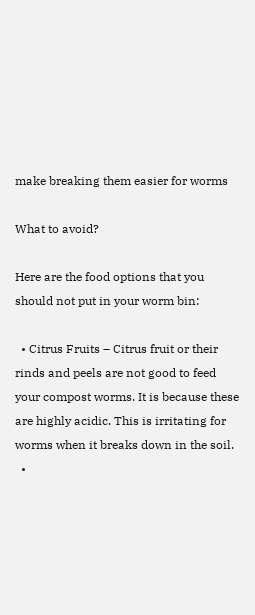make breaking them easier for worms

What to avoid?

Here are the food options that you should not put in your worm bin:

  • Citrus Fruits – Citrus fruit or their rinds and peels are not good to feed your compost worms. It is because these are highly acidic. This is irritating for worms when it breaks down in the soil.
  •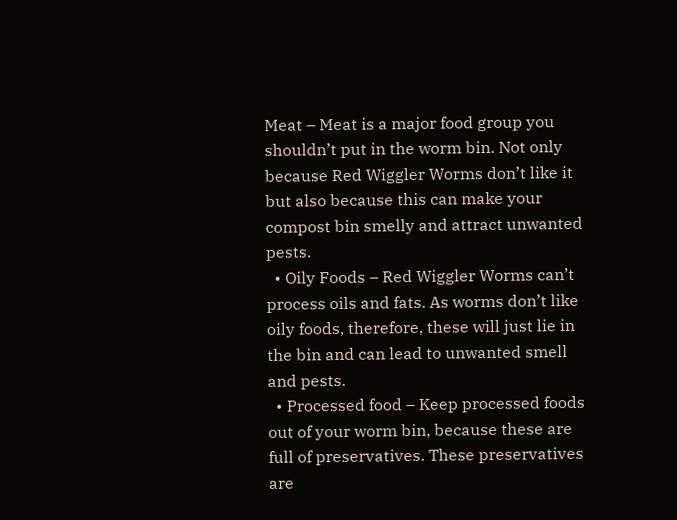Meat – Meat is a major food group you shouldn’t put in the worm bin. Not only because Red Wiggler Worms don’t like it but also because this can make your compost bin smelly and attract unwanted pests.
  • Oily Foods – Red Wiggler Worms can’t process oils and fats. As worms don’t like oily foods, therefore, these will just lie in the bin and can lead to unwanted smell and pests.
  • Processed food – Keep processed foods out of your worm bin, because these are full of preservatives. These preservatives are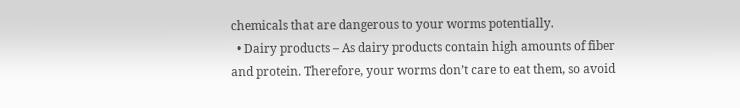chemicals that are dangerous to your worms potentially.
  • Dairy products – As dairy products contain high amounts of fiber and protein. Therefore, your worms don’t care to eat them, so avoid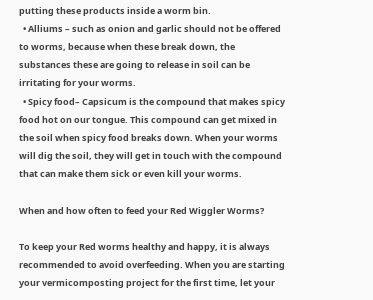putting these products inside a worm bin.
  • Alliums – such as onion and garlic should not be offered to worms, because when these break down, the substances these are going to release in soil can be irritating for your worms.
  • Spicy food– Capsicum is the compound that makes spicy food hot on our tongue. This compound can get mixed in the soil when spicy food breaks down. When your worms will dig the soil, they will get in touch with the compound that can make them sick or even kill your worms.

When and how often to feed your Red Wiggler Worms?

To keep your Red worms healthy and happy, it is always recommended to avoid overfeeding. When you are starting your vermicomposting project for the first time, let your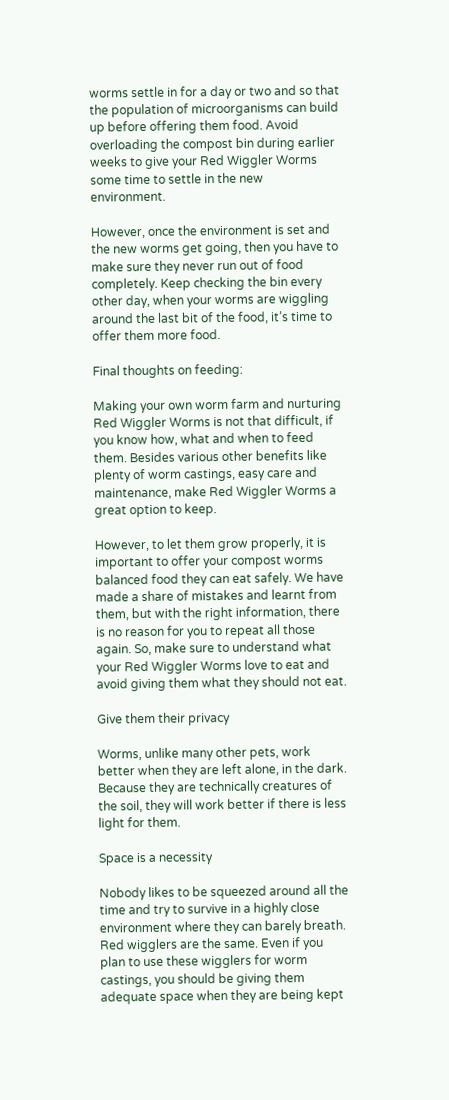worms settle in for a day or two and so that the population of microorganisms can build up before offering them food. Avoid overloading the compost bin during earlier weeks to give your Red Wiggler Worms some time to settle in the new environment.

However, once the environment is set and the new worms get going, then you have to make sure they never run out of food completely. Keep checking the bin every other day, when your worms are wiggling around the last bit of the food, it’s time to offer them more food.

Final thoughts on feeding:

Making your own worm farm and nurturing Red Wiggler Worms is not that difficult, if you know how, what and when to feed them. Besides various other benefits like plenty of worm castings, easy care and maintenance, make Red Wiggler Worms a great option to keep.

However, to let them grow properly, it is important to offer your compost worms balanced food they can eat safely. We have made a share of mistakes and learnt from them, but with the right information, there is no reason for you to repeat all those again. So, make sure to understand what your Red Wiggler Worms love to eat and avoid giving them what they should not eat.

Give them their privacy

Worms, unlike many other pets, work better when they are left alone, in the dark. Because they are technically creatures of the soil, they will work better if there is less light for them.

Space is a necessity

Nobody likes to be squeezed around all the time and try to survive in a highly close environment where they can barely breath. Red wigglers are the same. Even if you plan to use these wigglers for worm castings, you should be giving them adequate space when they are being kept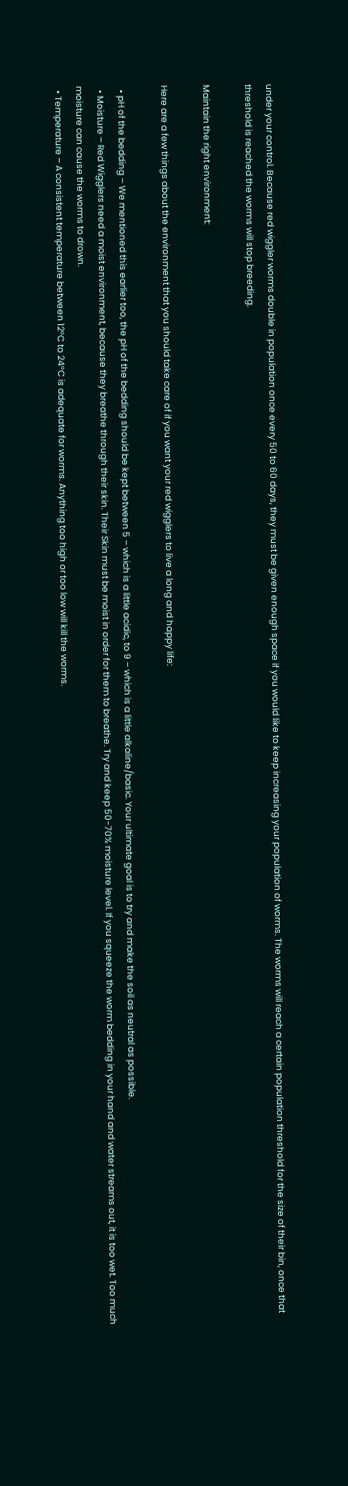under your control. Because red wiggler worms double in population once every 50 to 60 days, they must be given enough space if you would like to keep increasing your population of worms. The worms will reach a certain population threshold for the size of their bin, once that threshold is reached the worms will stop breeding.

Maintain the right environment:

Here are a few things about the environment that you should take care of if you want your red wigglers to live a long and happy life:

  • pH of the bedding – We mentioned this earlier too, the pH of the bedding should be kept between 5 – which is a little acidic, to 9 – which is a little alkaline/basic. Your ultimate goal is to try and make the soil as neutral as possible.
  • Moisture – Red Wigglers need a moist environment, because they breathe through their skin. Their Skin must be moist in order for them to breathe. Try and keep 50-70% moisture level. If you squeeze the worm bedding in your hand and water streams out, it is too wet. Too much moisture can cause the worms to drown.
  • Temperature – A consistent temperature between 12°C to 24°C is adequate for worms. Anything too high or too low will kill the worms.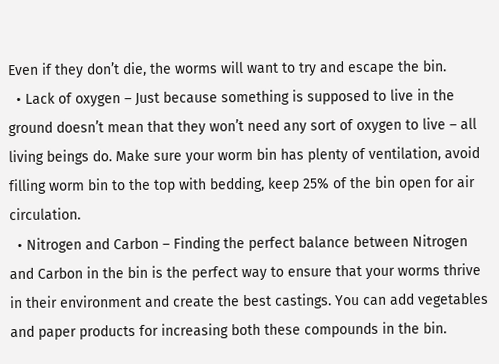Even if they don’t die, the worms will want to try and escape the bin.
  • Lack of oxygen – Just because something is supposed to live in the ground doesn’t mean that they won’t need any sort of oxygen to live – all living beings do. Make sure your worm bin has plenty of ventilation, avoid filling worm bin to the top with bedding, keep 25% of the bin open for air circulation.
  • Nitrogen and Carbon – Finding the perfect balance between Nitrogen and Carbon in the bin is the perfect way to ensure that your worms thrive in their environment and create the best castings. You can add vegetables and paper products for increasing both these compounds in the bin.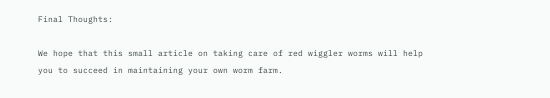Final Thoughts:

We hope that this small article on taking care of red wiggler worms will help you to succeed in maintaining your own worm farm.